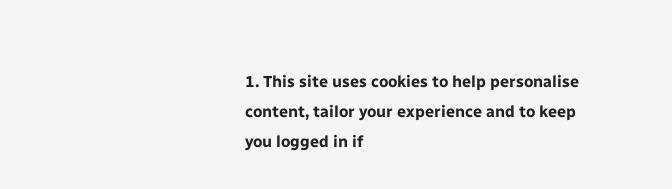1. This site uses cookies to help personalise content, tailor your experience and to keep you logged in if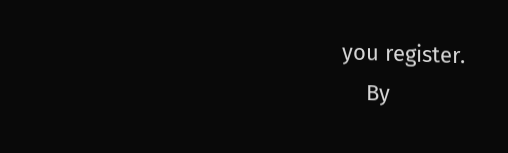you register.
    By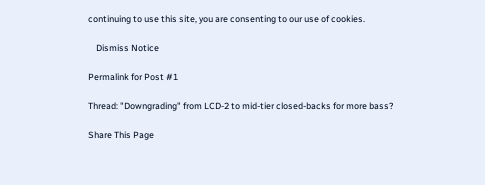continuing to use this site, you are consenting to our use of cookies.

    Dismiss Notice

Permalink for Post #1

Thread: "Downgrading" from LCD-2 to mid-tier closed-backs for more bass?

Share This Page